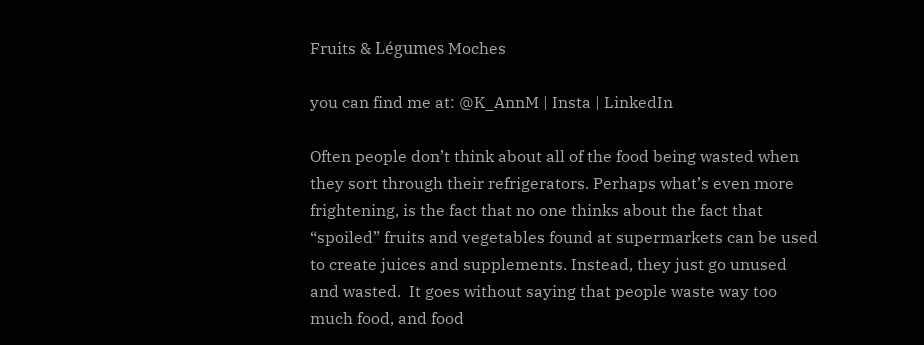Fruits & Légumes Moches

you can find me at: @K_AnnM | Insta | LinkedIn

Often people don’t think about all of the food being wasted when they sort through their refrigerators. Perhaps what’s even more frightening, is the fact that no one thinks about the fact that “spoiled” fruits and vegetables found at supermarkets can be used to create juices and supplements. Instead, they just go unused and wasted.  It goes without saying that people waste way too much food, and food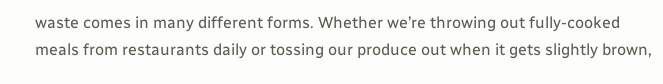waste comes in many different forms. Whether we’re throwing out fully-cooked meals from restaurants daily or tossing our produce out when it gets slightly brown,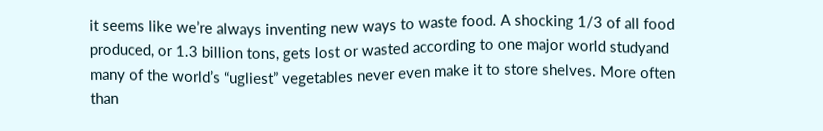it seems like we’re always inventing new ways to waste food. A shocking 1/3 of all food produced, or 1.3 billion tons, gets lost or wasted according to one major world studyand many of the world’s “ugliest” vegetables never even make it to store shelves. More often than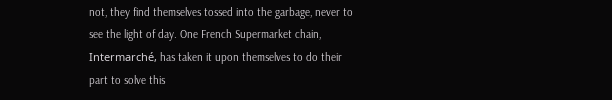not, they find themselves tossed into the garbage, never to see the light of day. One French Supermarket chain, Intermarché, has taken it upon themselves to do their part to solve this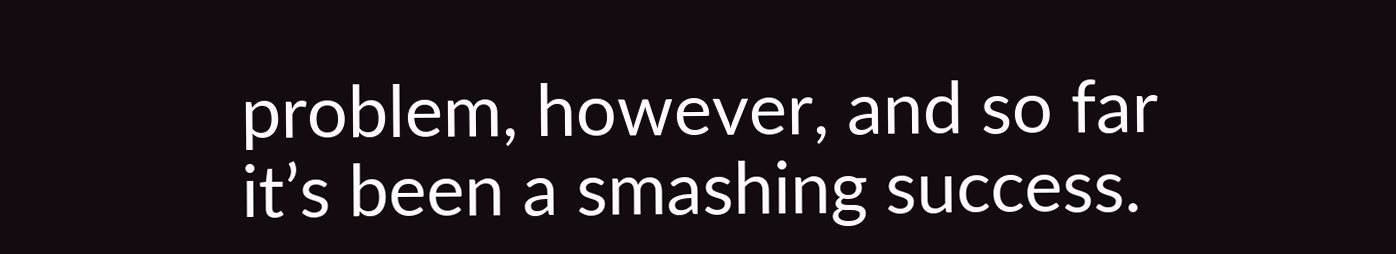problem, however, and so far it’s been a smashing success.